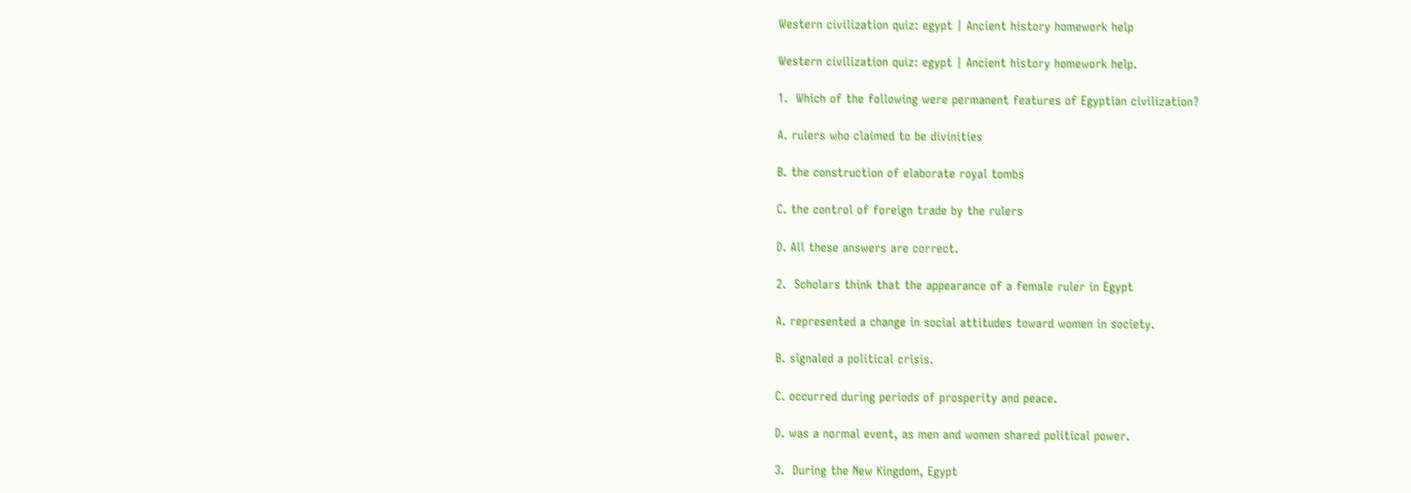Western civilization quiz: egypt | Ancient history homework help

Western civilization quiz: egypt | Ancient history homework help.

1.  Which of the following were permanent features of Egyptian civilization?

A. rulers who claimed to be divinities

B. the construction of elaborate royal tombs

C. the control of foreign trade by the rulers

D. All these answers are correct.

2.  Scholars think that the appearance of a female ruler in Egypt

A. represented a change in social attitudes toward women in society.

B. signaled a political crisis.

C. occurred during periods of prosperity and peace.

D. was a normal event, as men and women shared political power.

3.  During the New Kingdom, Egypt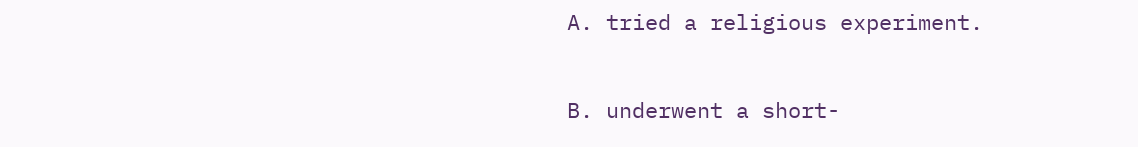A. tried a religious experiment.

B. underwent a short-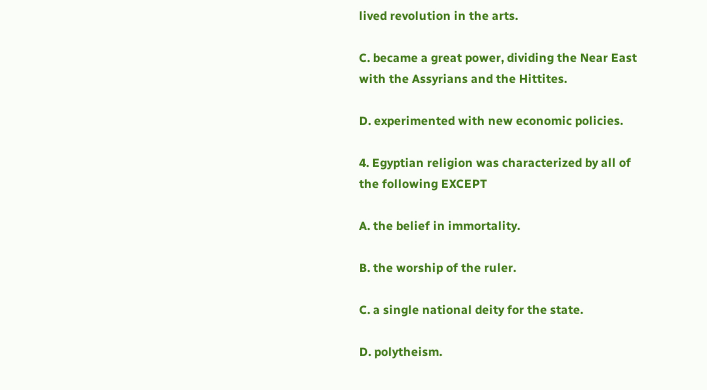lived revolution in the arts.

C. became a great power, dividing the Near East with the Assyrians and the Hittites.

D. experimented with new economic policies.

4. Egyptian religion was characterized by all of the following EXCEPT

A. the belief in immortality.

B. the worship of the ruler.

C. a single national deity for the state.

D. polytheism.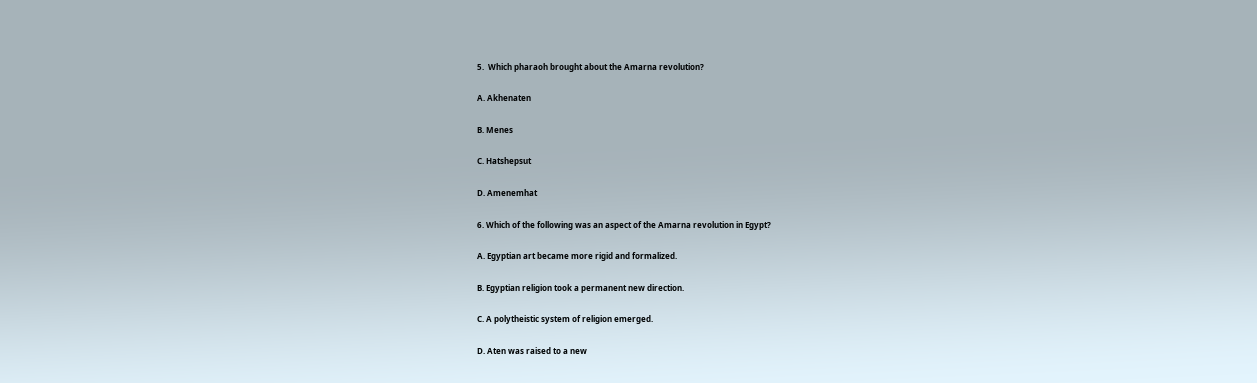5.  Which pharaoh brought about the Amarna revolution?

A. Akhenaten

B. Menes

C. Hatshepsut

D. Amenemhat

6. Which of the following was an aspect of the Amarna revolution in Egypt?

A. Egyptian art became more rigid and formalized.

B. Egyptian religion took a permanent new direction.

C. A polytheistic system of religion emerged.

D. Aten was raised to a new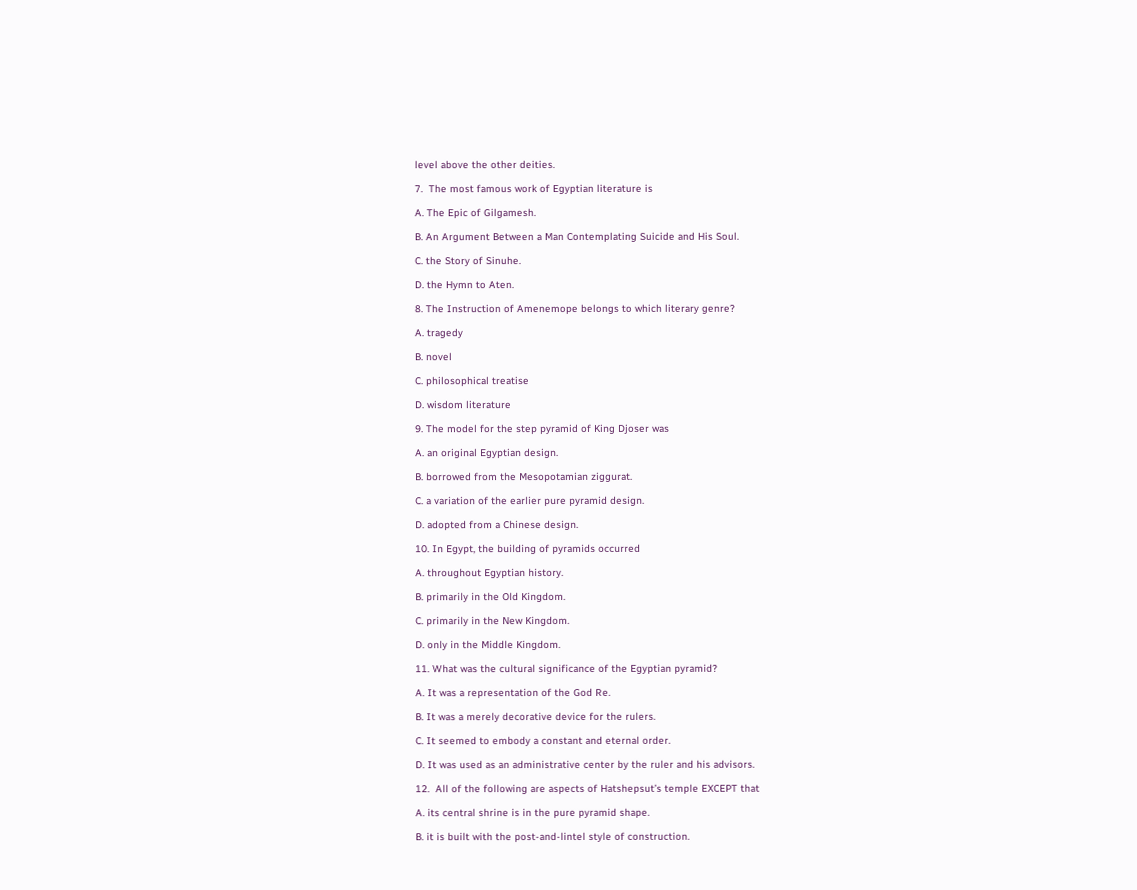level above the other deities.

7.  The most famous work of Egyptian literature is

A. The Epic of Gilgamesh.

B. An Argument Between a Man Contemplating Suicide and His Soul.

C. the Story of Sinuhe.

D. the Hymn to Aten.

8. The Instruction of Amenemope belongs to which literary genre?

A. tragedy

B. novel

C. philosophical treatise

D. wisdom literature

9. The model for the step pyramid of King Djoser was

A. an original Egyptian design.

B. borrowed from the Mesopotamian ziggurat.

C. a variation of the earlier pure pyramid design.

D. adopted from a Chinese design.

10. In Egypt, the building of pyramids occurred

A. throughout Egyptian history.

B. primarily in the Old Kingdom.

C. primarily in the New Kingdom.

D. only in the Middle Kingdom.

11. What was the cultural significance of the Egyptian pyramid?

A. It was a representation of the God Re.

B. It was a merely decorative device for the rulers.

C. It seemed to embody a constant and eternal order.

D. It was used as an administrative center by the ruler and his advisors.

12.  All of the following are aspects of Hatshepsut’s temple EXCEPT that

A. its central shrine is in the pure pyramid shape.

B. it is built with the post-and-lintel style of construction.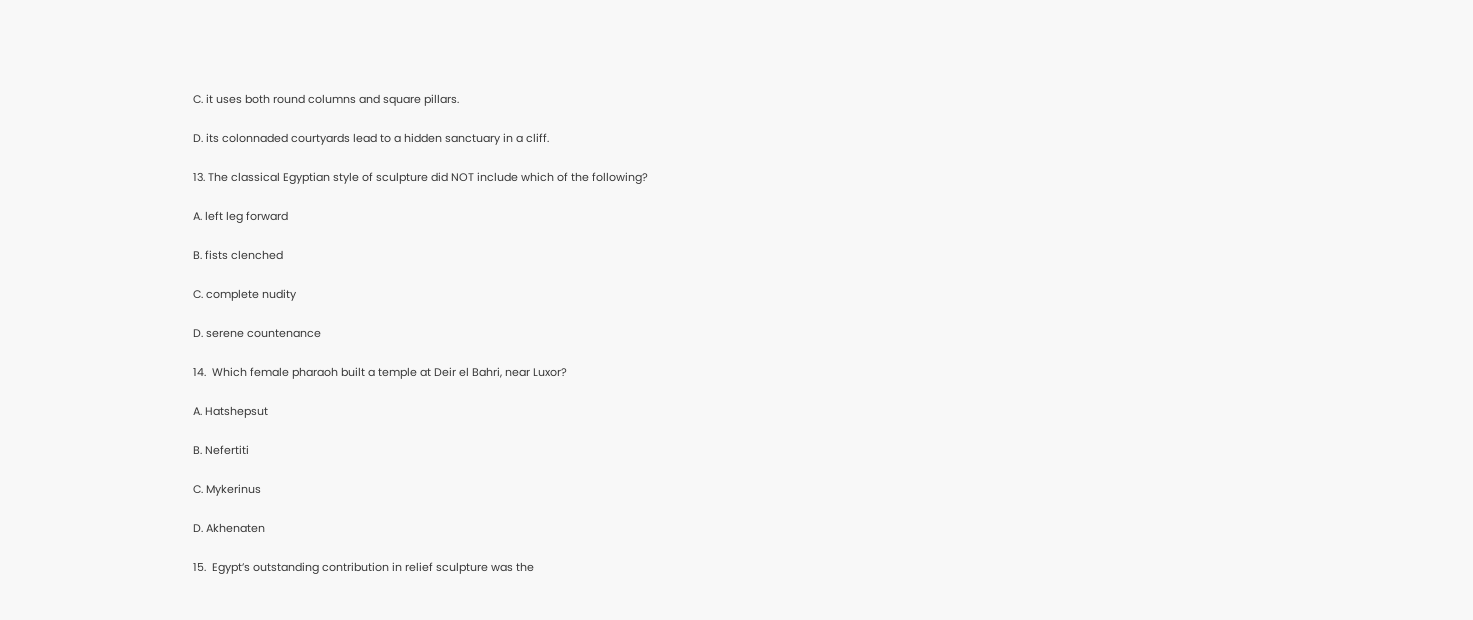C. it uses both round columns and square pillars.

D. its colonnaded courtyards lead to a hidden sanctuary in a cliff.

13. The classical Egyptian style of sculpture did NOT include which of the following?

A. left leg forward

B. fists clenched

C. complete nudity

D. serene countenance

14.  Which female pharaoh built a temple at Deir el Bahri, near Luxor?

A. Hatshepsut

B. Nefertiti

C. Mykerinus

D. Akhenaten

15.  Egypt’s outstanding contribution in relief sculpture was the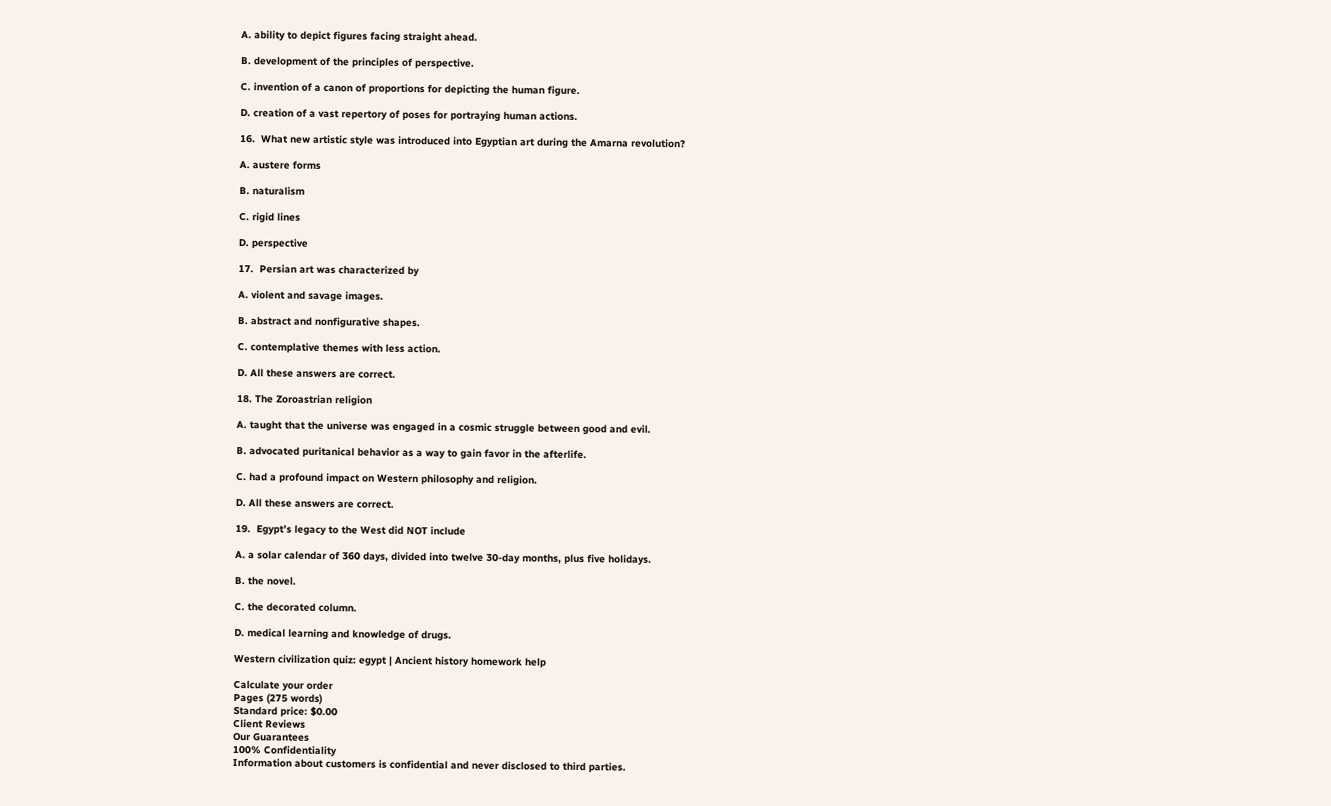A. ability to depict figures facing straight ahead.

B. development of the principles of perspective.

C. invention of a canon of proportions for depicting the human figure.

D. creation of a vast repertory of poses for portraying human actions.

16.  What new artistic style was introduced into Egyptian art during the Amarna revolution?

A. austere forms

B. naturalism

C. rigid lines

D. perspective

17.  Persian art was characterized by

A. violent and savage images.

B. abstract and nonfigurative shapes.

C. contemplative themes with less action.

D. All these answers are correct.

18. The Zoroastrian religion

A. taught that the universe was engaged in a cosmic struggle between good and evil.

B. advocated puritanical behavior as a way to gain favor in the afterlife.

C. had a profound impact on Western philosophy and religion.

D. All these answers are correct.

19.  Egypt’s legacy to the West did NOT include

A. a solar calendar of 360 days, divided into twelve 30-day months, plus five holidays.

B. the novel.

C. the decorated column.

D. medical learning and knowledge of drugs.

Western civilization quiz: egypt | Ancient history homework help

Calculate your order
Pages (275 words)
Standard price: $0.00
Client Reviews
Our Guarantees
100% Confidentiality
Information about customers is confidential and never disclosed to third parties.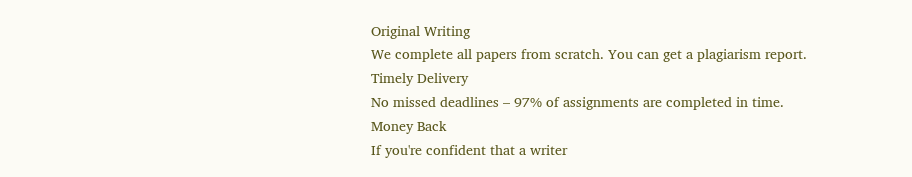Original Writing
We complete all papers from scratch. You can get a plagiarism report.
Timely Delivery
No missed deadlines – 97% of assignments are completed in time.
Money Back
If you're confident that a writer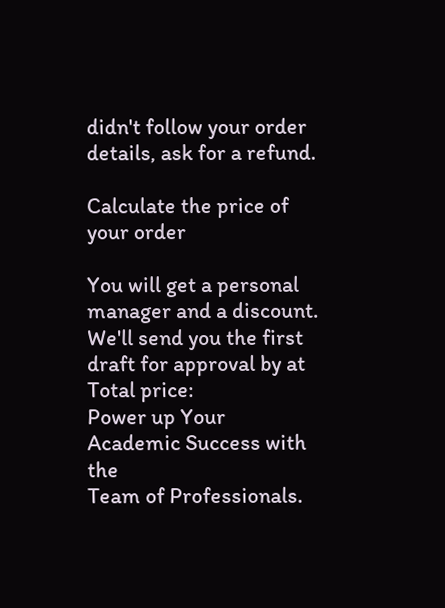didn't follow your order details, ask for a refund.

Calculate the price of your order

You will get a personal manager and a discount.
We'll send you the first draft for approval by at
Total price:
Power up Your Academic Success with the
Team of Professionals.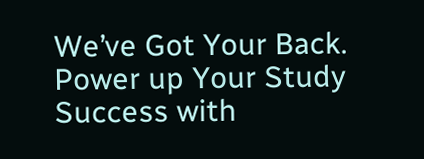We’ve Got Your Back.
Power up Your Study Success with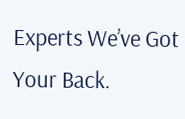Experts We’ve Got Your Back.